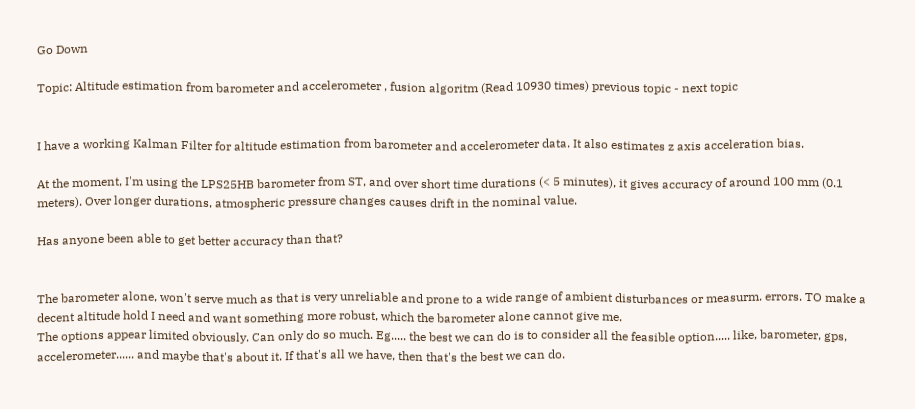Go Down

Topic: Altitude estimation from barometer and accelerometer , fusion algoritm (Read 10930 times) previous topic - next topic


I have a working Kalman Filter for altitude estimation from barometer and accelerometer data. It also estimates z axis acceleration bias.

At the moment, I'm using the LPS25HB barometer from ST, and over short time durations (< 5 minutes), it gives accuracy of around 100 mm (0.1 meters). Over longer durations, atmospheric pressure changes causes drift in the nominal value.

Has anyone been able to get better accuracy than that?


The barometer alone, won't serve much as that is very unreliable and prone to a wide range of ambient disturbances or measurm. errors. TO make a decent altitude hold I need and want something more robust, which the barometer alone cannot give me.
The options appear limited obviously. Can only do so much. Eg..... the best we can do is to consider all the feasible option..... like, barometer, gps, accelerometer...... and maybe that's about it. If that's all we have, then that's the best we can do.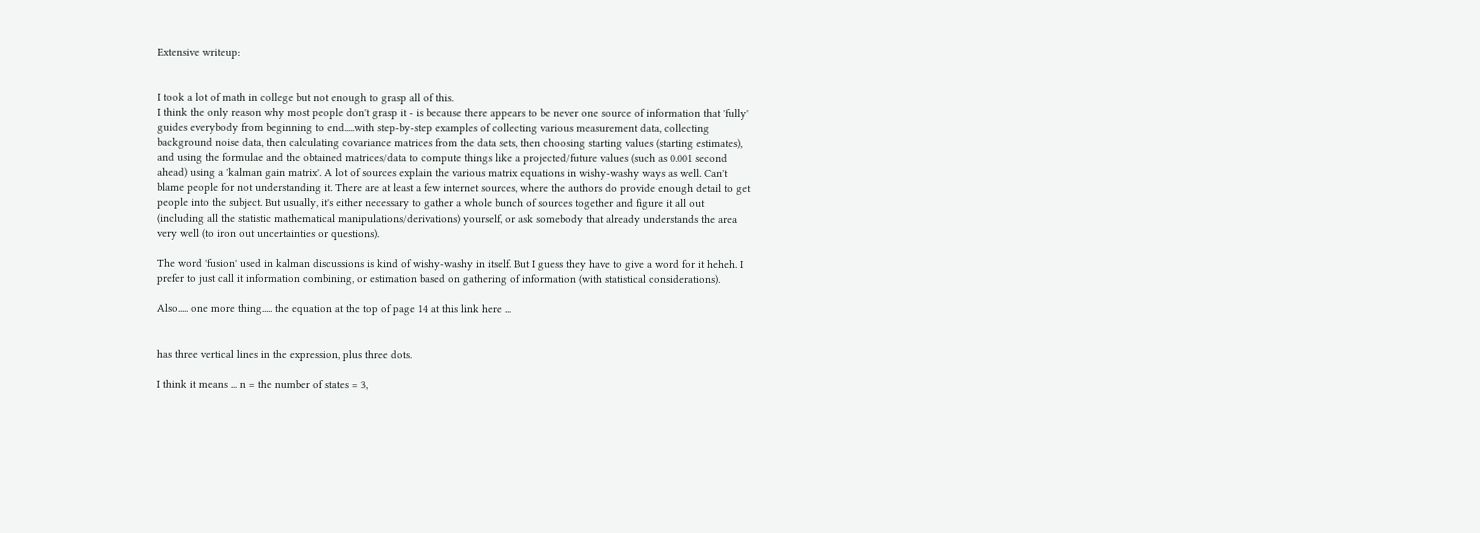Extensive writeup:


I took a lot of math in college but not enough to grasp all of this.
I think the only reason why most people don't grasp it - is because there appears to be never one source of information that 'fully' guides everybody from beginning to end.....with step-by-step examples of collecting various measurement data, collecting background noise data, then calculating covariance matrices from the data sets, then choosing starting values (starting estimates), and using the formulae and the obtained matrices/data to compute things like a projected/future values (such as 0.001 second ahead) using a 'kalman gain matrix'. A lot of sources explain the various matrix equations in wishy-washy ways as well. Can't blame people for not understanding it. There are at least a few internet sources, where the authors do provide enough detail to get people into the subject. But usually, it's either necessary to gather a whole bunch of sources together and figure it all out (including all the statistic mathematical manipulations/derivations) yourself, or ask somebody that already understands the area very well (to iron out uncertainties or questions).

The word 'fusion' used in kalman discussions is kind of wishy-washy in itself. But I guess they have to give a word for it heheh. I prefer to just call it information combining, or estimation based on gathering of information (with statistical considerations).

Also..... one more thing..... the equation at the top of page 14 at this link here ...


has three vertical lines in the expression, plus three dots.

I think it means ... n = the number of states = 3,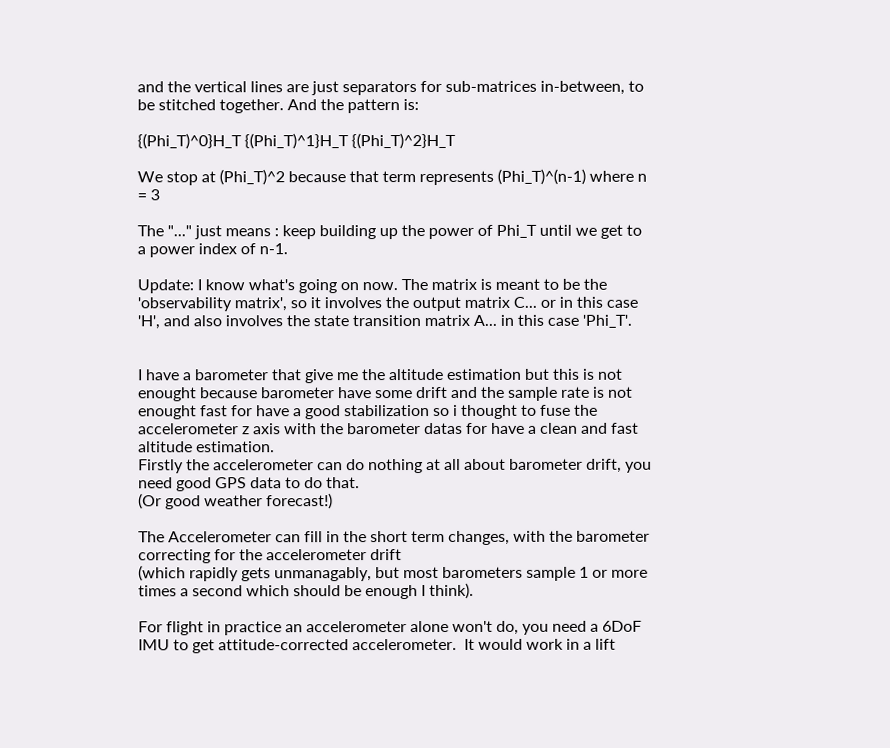and the vertical lines are just separators for sub-matrices in-between, to be stitched together. And the pattern is:

{(Phi_T)^0}H_T {(Phi_T)^1}H_T {(Phi_T)^2}H_T

We stop at (Phi_T)^2 because that term represents (Phi_T)^(n-1) where n = 3

The "..." just means : keep building up the power of Phi_T until we get to a power index of n-1.

Update: I know what's going on now. The matrix is meant to be the 'observability matrix', so it involves the output matrix C... or in this case 'H', and also involves the state transition matrix A... in this case 'Phi_T'.


I have a barometer that give me the altitude estimation but this is not enought because barometer have some drift and the sample rate is not enought fast for have a good stabilization so i thought to fuse the accelerometer z axis with the barometer datas for have a clean and fast altitude estimation.
Firstly the accelerometer can do nothing at all about barometer drift, you need good GPS data to do that.
(Or good weather forecast!)

The Accelerometer can fill in the short term changes, with the barometer correcting for the accelerometer drift
(which rapidly gets unmanagably, but most barometers sample 1 or more times a second which should be enough I think).

For flight in practice an accelerometer alone won't do, you need a 6DoF IMU to get attitude-corrected accelerometer.  It would work in a lift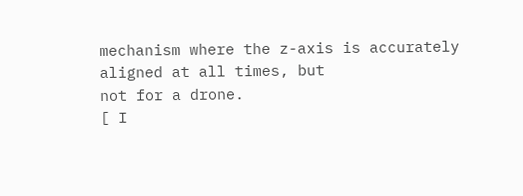mechanism where the z-axis is accurately aligned at all times, but
not for a drone.
[ I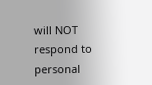will NOT respond to personal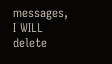messages, I WILL delete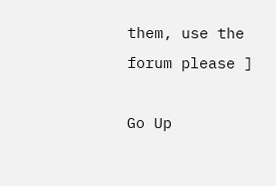them, use the forum please ]

Go Up